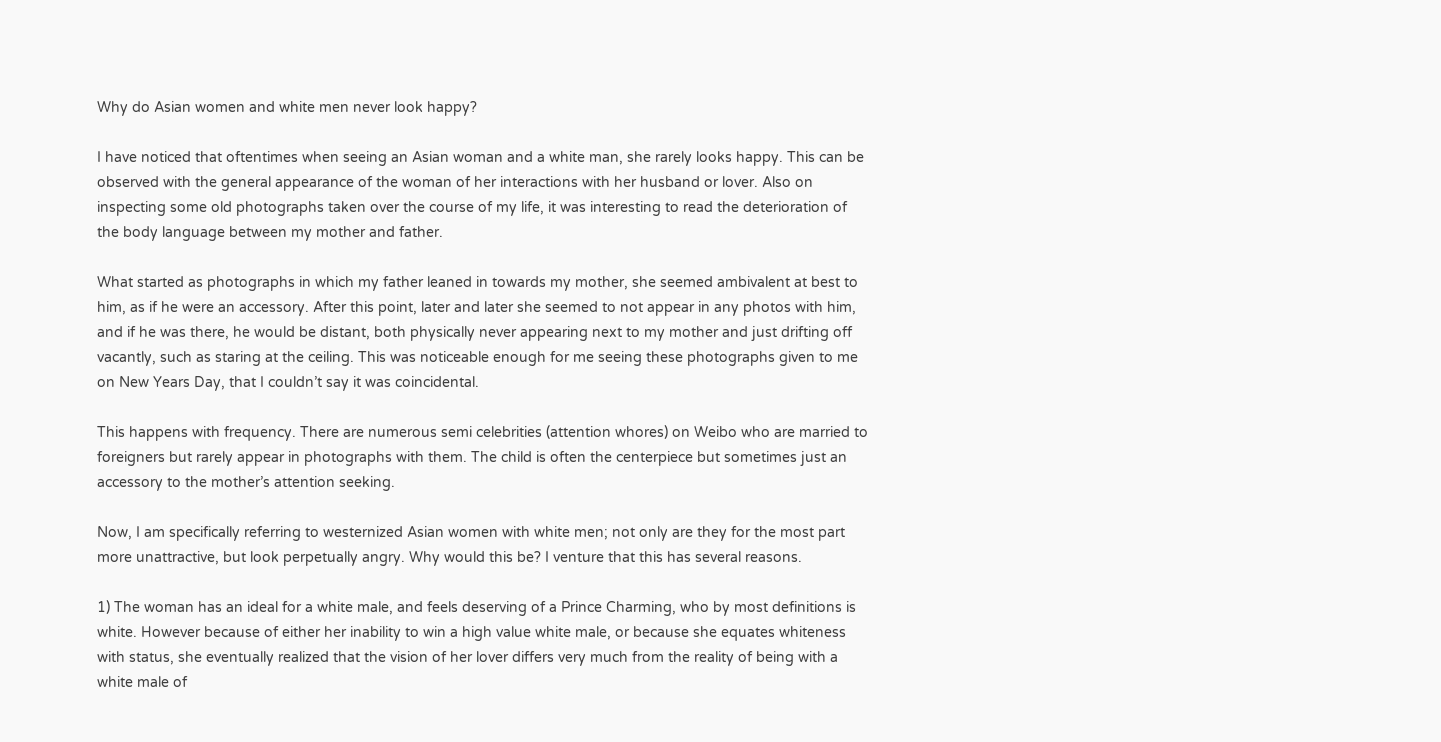Why do Asian women and white men never look happy?

I have noticed that oftentimes when seeing an Asian woman and a white man, she rarely looks happy. This can be observed with the general appearance of the woman of her interactions with her husband or lover. Also on inspecting some old photographs taken over the course of my life, it was interesting to read the deterioration of the body language between my mother and father.

What started as photographs in which my father leaned in towards my mother, she seemed ambivalent at best to him, as if he were an accessory. After this point, later and later she seemed to not appear in any photos with him, and if he was there, he would be distant, both physically never appearing next to my mother and just drifting off vacantly, such as staring at the ceiling. This was noticeable enough for me seeing these photographs given to me on New Years Day, that I couldn’t say it was coincidental.

This happens with frequency. There are numerous semi celebrities (attention whores) on Weibo who are married to foreigners but rarely appear in photographs with them. The child is often the centerpiece but sometimes just an accessory to the mother’s attention seeking.

Now, I am specifically referring to westernized Asian women with white men; not only are they for the most part more unattractive, but look perpetually angry. Why would this be? I venture that this has several reasons.

1) The woman has an ideal for a white male, and feels deserving of a Prince Charming, who by most definitions is white. However because of either her inability to win a high value white male, or because she equates whiteness with status, she eventually realized that the vision of her lover differs very much from the reality of being with a white male of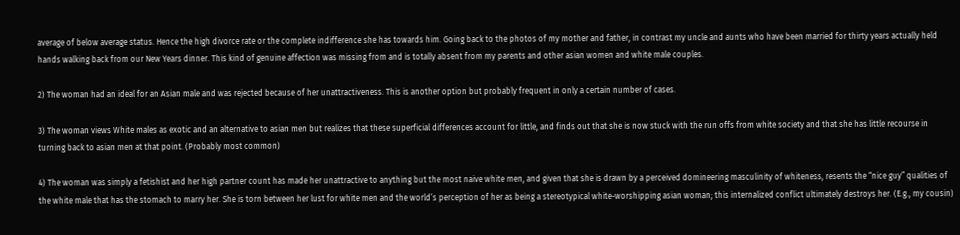average of below average status. Hence the high divorce rate or the complete indifference she has towards him. Going back to the photos of my mother and father, in contrast my uncle and aunts who have been married for thirty years actually held hands walking back from our New Years dinner. This kind of genuine affection was missing from and is totally absent from my parents and other asian women and white male couples.

2) The woman had an ideal for an Asian male and was rejected because of her unattractiveness. This is another option but probably frequent in only a certain number of cases.

3) The woman views White males as exotic and an alternative to asian men but realizes that these superficial differences account for little, and finds out that she is now stuck with the run offs from white society and that she has little recourse in turning back to asian men at that point. (Probably most common)

4) The woman was simply a fetishist and her high partner count has made her unattractive to anything but the most naive white men, and given that she is drawn by a perceived domineering masculinity of whiteness, resents the “nice guy” qualities of the white male that has the stomach to marry her. She is torn between her lust for white men and the world’s perception of her as being a stereotypical white-worshipping asian woman; this internalized conflict ultimately destroys her. (E.g., my cousin)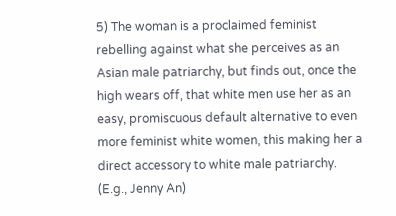5) The woman is a proclaimed feminist rebelling against what she perceives as an Asian male patriarchy, but finds out, once the high wears off, that white men use her as an easy, promiscuous default alternative to even more feminist white women, this making her a direct accessory to white male patriarchy. (E.g., Jenny An)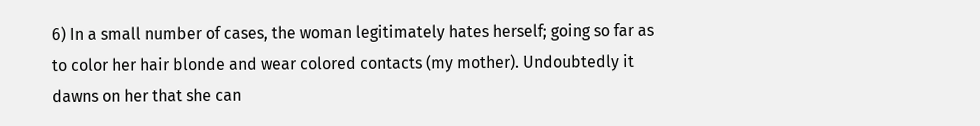6) In a small number of cases, the woman legitimately hates herself; going so far as to color her hair blonde and wear colored contacts (my mother). Undoubtedly it dawns on her that she can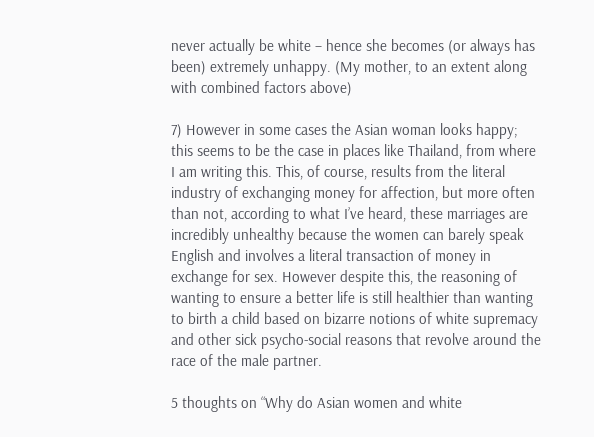never actually be white – hence she becomes (or always has been) extremely unhappy. (My mother, to an extent along with combined factors above)

7) However in some cases the Asian woman looks happy; this seems to be the case in places like Thailand, from where I am writing this. This, of course, results from the literal industry of exchanging money for affection, but more often than not, according to what I’ve heard, these marriages are incredibly unhealthy because the women can barely speak English and involves a literal transaction of money in exchange for sex. However despite this, the reasoning of wanting to ensure a better life is still healthier than wanting to birth a child based on bizarre notions of white supremacy and other sick psycho-social reasons that revolve around the race of the male partner.

5 thoughts on “Why do Asian women and white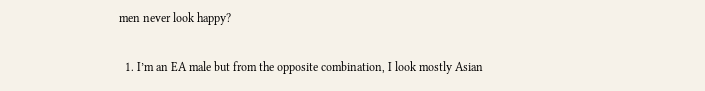men never look happy?

  1. I’m an EA male but from the opposite combination, I look mostly Asian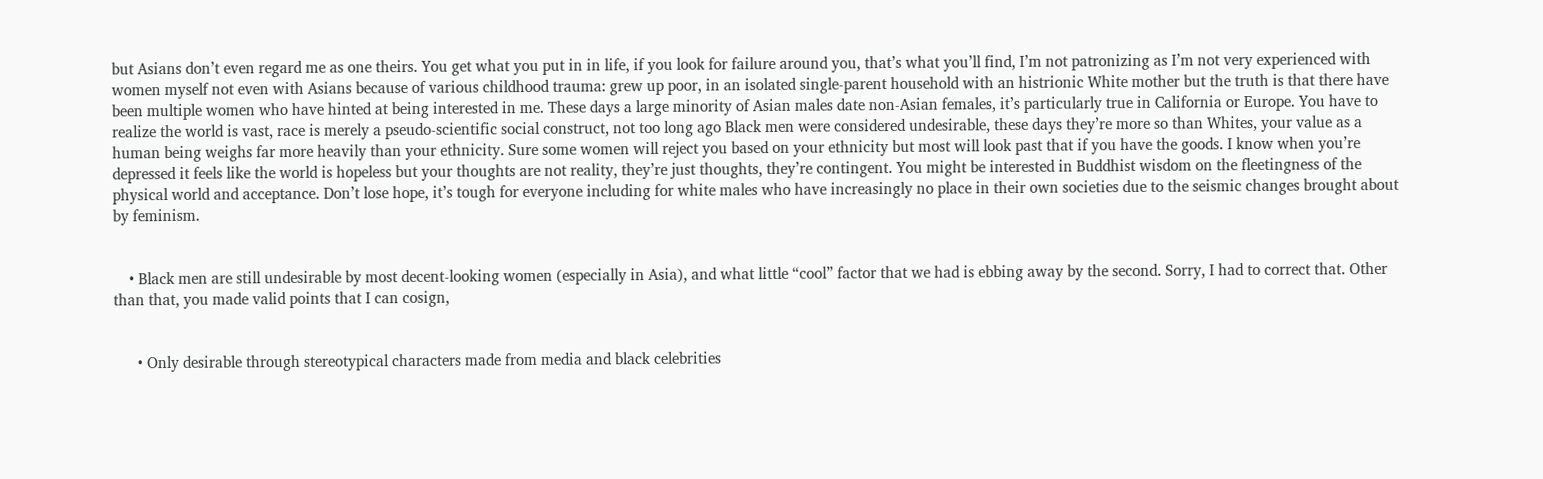but Asians don’t even regard me as one theirs. You get what you put in in life, if you look for failure around you, that’s what you’ll find, I’m not patronizing as I’m not very experienced with women myself not even with Asians because of various childhood trauma: grew up poor, in an isolated single-parent household with an histrionic White mother but the truth is that there have been multiple women who have hinted at being interested in me. These days a large minority of Asian males date non-Asian females, it’s particularly true in California or Europe. You have to realize the world is vast, race is merely a pseudo-scientific social construct, not too long ago Black men were considered undesirable, these days they’re more so than Whites, your value as a human being weighs far more heavily than your ethnicity. Sure some women will reject you based on your ethnicity but most will look past that if you have the goods. I know when you’re depressed it feels like the world is hopeless but your thoughts are not reality, they’re just thoughts, they’re contingent. You might be interested in Buddhist wisdom on the fleetingness of the physical world and acceptance. Don’t lose hope, it’s tough for everyone including for white males who have increasingly no place in their own societies due to the seismic changes brought about by feminism.


    • Black men are still undesirable by most decent-looking women (especially in Asia), and what little “cool” factor that we had is ebbing away by the second. Sorry, I had to correct that. Other than that, you made valid points that I can cosign,


      • Only desirable through stereotypical characters made from media and black celebrities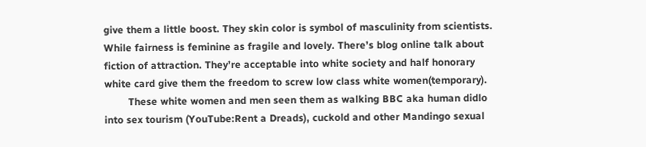give them a little boost. They skin color is symbol of masculinity from scientists. While fairness is feminine as fragile and lovely. There’s blog online talk about fiction of attraction. They’re acceptable into white society and half honorary white card give them the freedom to screw low class white women(temporary).
        These white women and men seen them as walking BBC aka human didlo into sex tourism (YouTube:Rent a Dreads), cuckold and other Mandingo sexual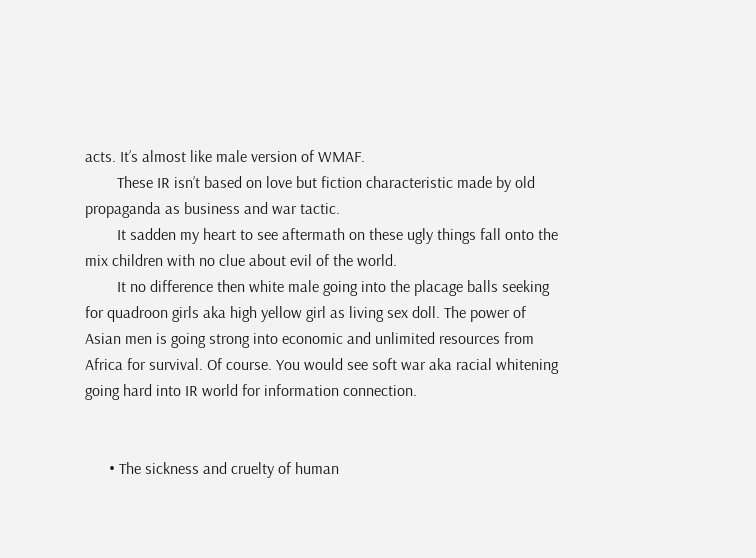acts. It’s almost like male version of WMAF.
        These IR isn’t based on love but fiction characteristic made by old propaganda as business and war tactic.
        It sadden my heart to see aftermath on these ugly things fall onto the mix children with no clue about evil of the world.
        It no difference then white male going into the placage balls seeking for quadroon girls aka high yellow girl as living sex doll. The power of Asian men is going strong into economic and unlimited resources from Africa for survival. Of course. You would see soft war aka racial whitening going hard into IR world for information connection.


      • The sickness and cruelty of human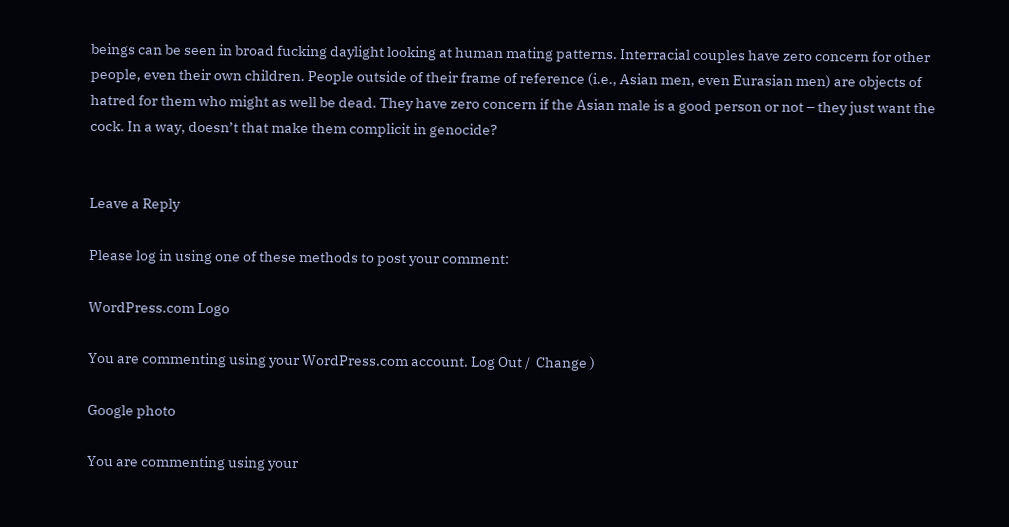beings can be seen in broad fucking daylight looking at human mating patterns. Interracial couples have zero concern for other people, even their own children. People outside of their frame of reference (i.e., Asian men, even Eurasian men) are objects of hatred for them who might as well be dead. They have zero concern if the Asian male is a good person or not – they just want the cock. In a way, doesn’t that make them complicit in genocide?


Leave a Reply

Please log in using one of these methods to post your comment:

WordPress.com Logo

You are commenting using your WordPress.com account. Log Out /  Change )

Google photo

You are commenting using your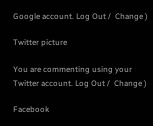Google account. Log Out /  Change )

Twitter picture

You are commenting using your Twitter account. Log Out /  Change )

Facebook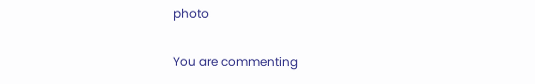photo

You are commenting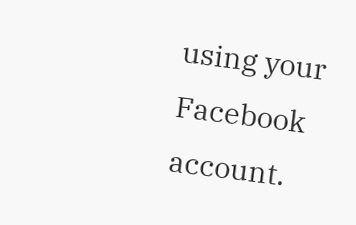using your Facebook account.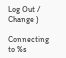Log Out /  Change )

Connecting to %s